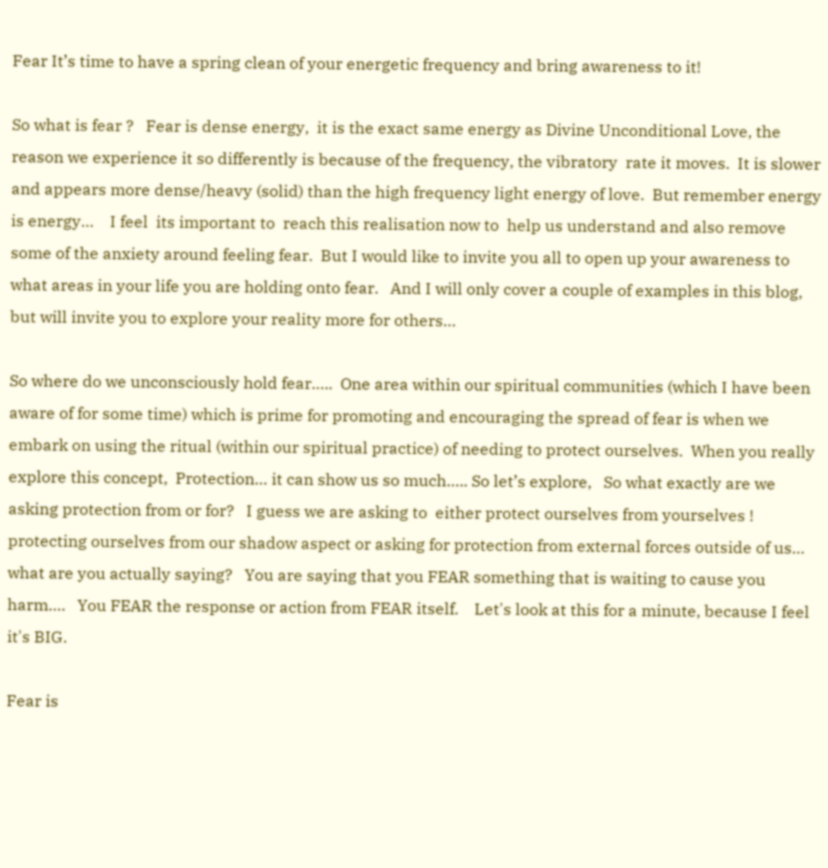Fear It’s time to have a spring clean of your energetic frequency and bring awareness to it!

So what is fear ?   Fear is dense energy,  it is the exact same energy as Divine Unconditional Love, the reason we experience it so differently is because of the frequency, the vibratory  rate it moves.  It is slower and appears more dense/heavy (solid) than the high frequency light energy of love.  But remember energy is energy…    I feel  its important to  reach this realisation now to  help us understand and also remove some of the anxiety around feeling fear.  But I would like to invite you all to open up your awareness to what areas in your life you are holding onto fear.   And I will only cover a couple of examples in this blog, but will invite you to explore your reality more for others…

So where do we unconsciously hold fear…..  One area within our spiritual communities (which I have been aware of for some time) which is prime for promoting and encouraging the spread of fear is when we embark on using the ritual (within our spiritual practice) of needing to protect ourselves.  When you really explore this concept,  Protection… it can show us so much….. So let’s explore,   So what exactly are we asking protection from or for?   I guess we are asking to  either protect ourselves from yourselves !  protecting ourselves from our shadow aspect or asking for protection from external forces outside of us…  what are you actually saying?   You are saying that you FEAR something that is waiting to cause you harm….   You FEAR the response or action from FEAR itself.    Let's look at this for a minute, because I feel it's BIG.

Fear is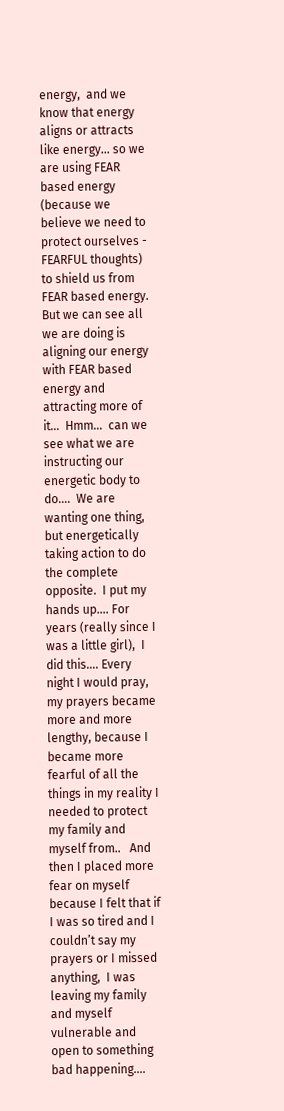energy,  and we know that energy aligns or attracts like energy… so we are using FEAR based energy (because we believe we need to protect ourselves - FEARFUL thoughts) to shield us from FEAR based energy. But we can see all we are doing is aligning our energy with FEAR based energy and attracting more of it…  Hmm…  can we see what we are instructing our energetic body to do….  We are wanting one thing, but energetically taking action to do the complete opposite.  I put my hands up…. For years (really since I was a little girl),  I did this…. Every night I would pray, my prayers became more and more lengthy, because I became more fearful of all the things in my reality I needed to protect my family and myself from..   And then I placed more fear on myself because I felt that if I was so tired and I couldn’t say my prayers or I missed anything,  I was leaving my family and myself vulnerable and open to something bad happening….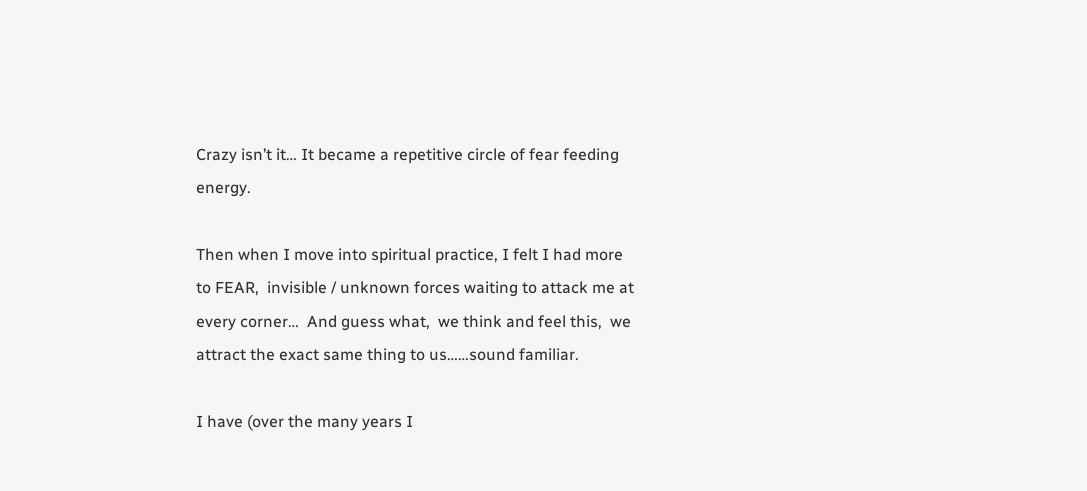Crazy isn’t it… It became a repetitive circle of fear feeding energy.

Then when I move into spiritual practice, I felt I had more to FEAR,  invisible / unknown forces waiting to attack me at every corner…  And guess what,  we think and feel this,  we attract the exact same thing to us……sound familiar.

I have (over the many years I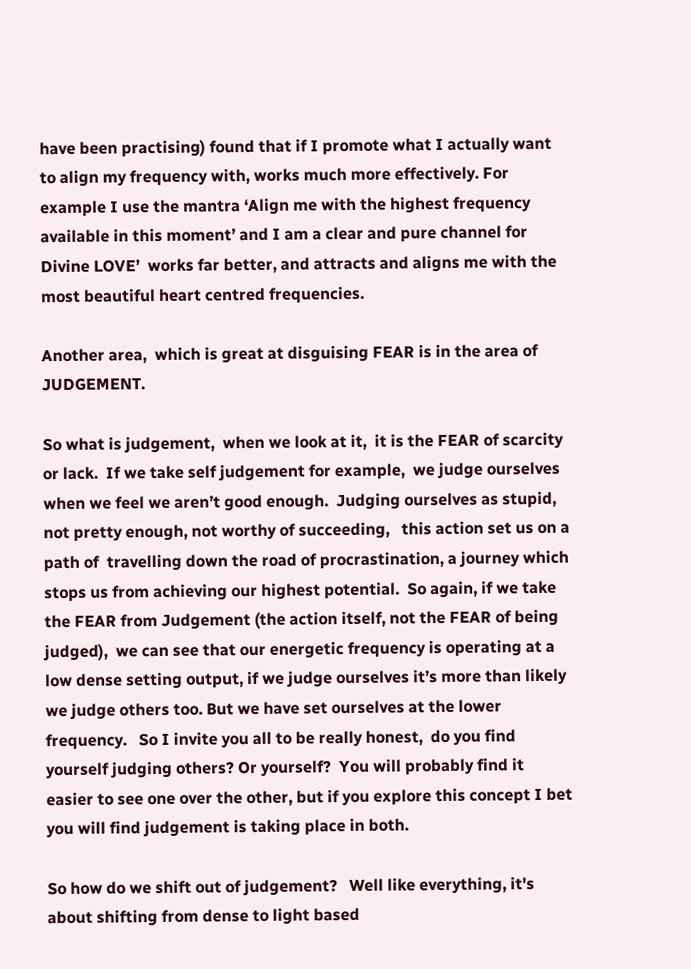have been practising) found that if I promote what I actually want to align my frequency with, works much more effectively. For example I use the mantra ‘Align me with the highest frequency available in this moment’ and I am a clear and pure channel for Divine LOVE’  works far better, and attracts and aligns me with the most beautiful heart centred frequencies.

Another area,  which is great at disguising FEAR is in the area of JUDGEMENT.

So what is judgement,  when we look at it,  it is the FEAR of scarcity or lack.  If we take self judgement for example,  we judge ourselves when we feel we aren’t good enough.  Judging ourselves as stupid, not pretty enough, not worthy of succeeding,   this action set us on a path of  travelling down the road of procrastination, a journey which stops us from achieving our highest potential.  So again, if we take the FEAR from Judgement (the action itself, not the FEAR of being judged),  we can see that our energetic frequency is operating at a low dense setting output, if we judge ourselves it’s more than likely we judge others too. But we have set ourselves at the lower frequency.   So I invite you all to be really honest,  do you find yourself judging others? Or yourself?  You will probably find it easier to see one over the other, but if you explore this concept I bet you will find judgement is taking place in both.

So how do we shift out of judgement?   Well like everything, it's about shifting from dense to light based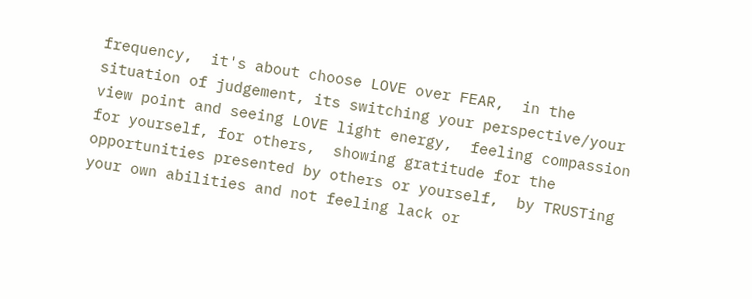frequency,  it's about choose LOVE over FEAR,  in the situation of judgement, its switching your perspective/your view point and seeing LOVE light energy,  feeling compassion for yourself, for others,  showing gratitude for the opportunities presented by others or yourself,  by TRUSTing your own abilities and not feeling lack or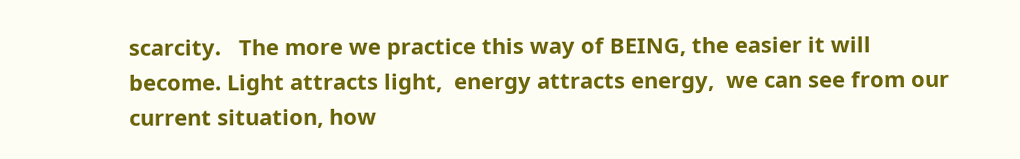scarcity.   The more we practice this way of BEING, the easier it will become. Light attracts light,  energy attracts energy,  we can see from our current situation, how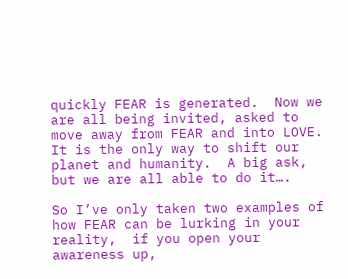quickly FEAR is generated.  Now we are all being invited, asked to move away from FEAR and into LOVE.  It is the only way to shift our planet and humanity.  A big ask, but we are all able to do it….

So I’ve only taken two examples of how FEAR can be lurking in your reality,  if you open your awareness up,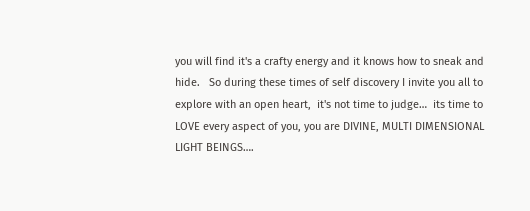you will find it's a crafty energy and it knows how to sneak and hide.   So during these times of self discovery I invite you all to explore with an open heart,  it's not time to judge…  its time to LOVE every aspect of you, you are DIVINE, MULTI DIMENSIONAL LIGHT BEINGS….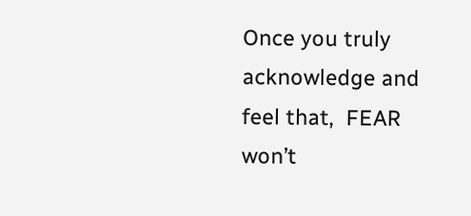Once you truly acknowledge and feel that,  FEAR won’t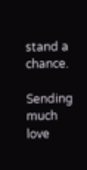stand a chance.

Sending much love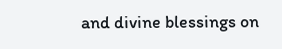and divine blessings on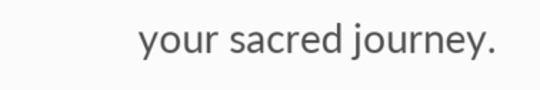your sacred journey.